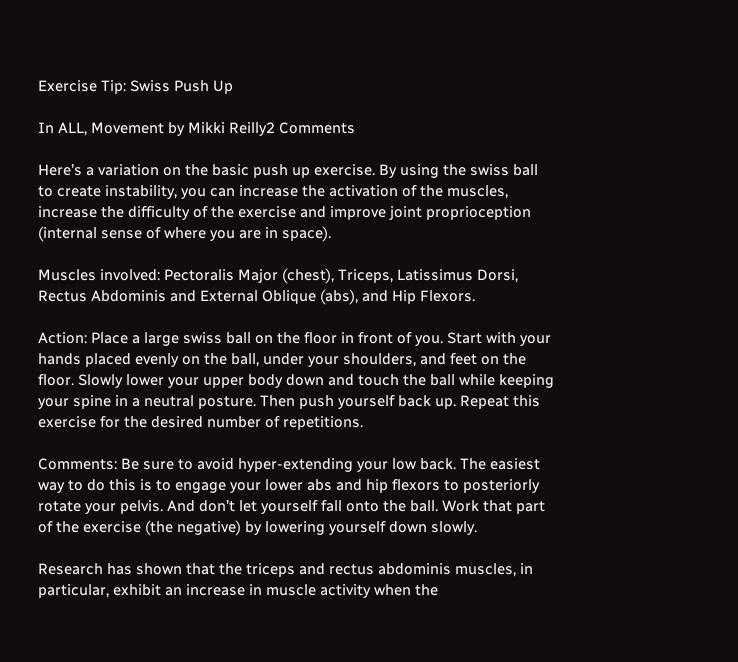Exercise Tip: Swiss Push Up

In ALL, Movement by Mikki Reilly2 Comments

Here’s a variation on the basic push up exercise. By using the swiss ball to create instability, you can increase the activation of the muscles, increase the difficulty of the exercise and improve joint proprioception (internal sense of where you are in space).

Muscles involved: Pectoralis Major (chest), Triceps, Latissimus Dorsi, Rectus Abdominis and External Oblique (abs), and Hip Flexors.

Action: Place a large swiss ball on the floor in front of you. Start with your hands placed evenly on the ball, under your shoulders, and feet on the floor. Slowly lower your upper body down and touch the ball while keeping your spine in a neutral posture. Then push yourself back up. Repeat this exercise for the desired number of repetitions.

Comments: Be sure to avoid hyper-extending your low back. The easiest way to do this is to engage your lower abs and hip flexors to posteriorly rotate your pelvis. And don’t let yourself fall onto the ball. Work that part of the exercise (the negative) by lowering yourself down slowly.

Research has shown that the triceps and rectus abdominis muscles, in particular, exhibit an increase in muscle activity when the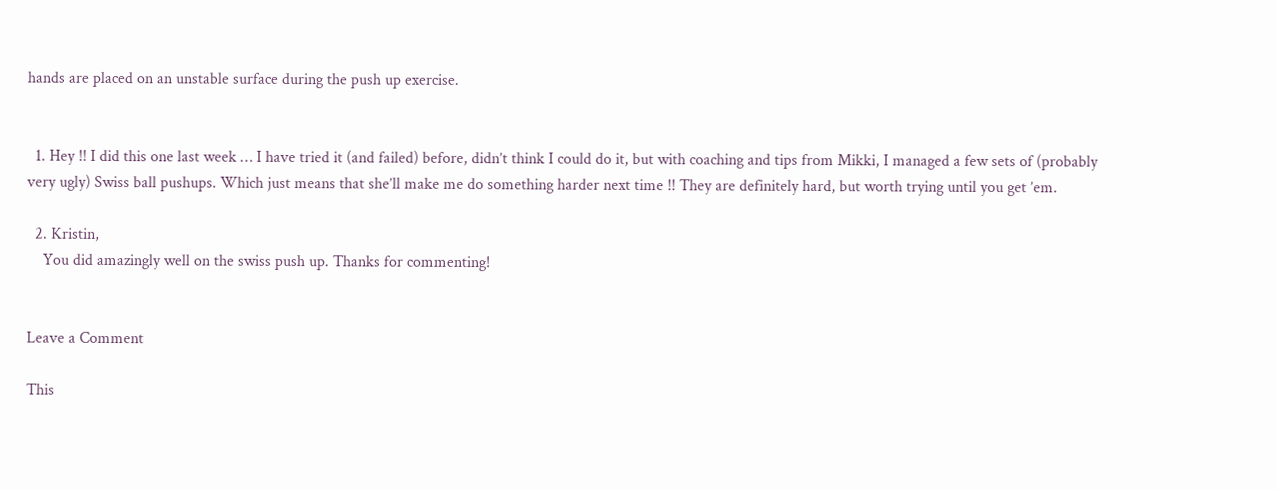hands are placed on an unstable surface during the push up exercise.


  1. Hey !! I did this one last week … I have tried it (and failed) before, didn’t think I could do it, but with coaching and tips from Mikki, I managed a few sets of (probably very ugly) Swiss ball pushups. Which just means that she’ll make me do something harder next time !! They are definitely hard, but worth trying until you get ’em.

  2. Kristin,
    You did amazingly well on the swiss push up. Thanks for commenting!


Leave a Comment

This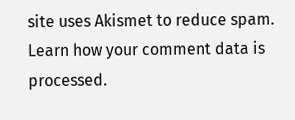site uses Akismet to reduce spam. Learn how your comment data is processed.